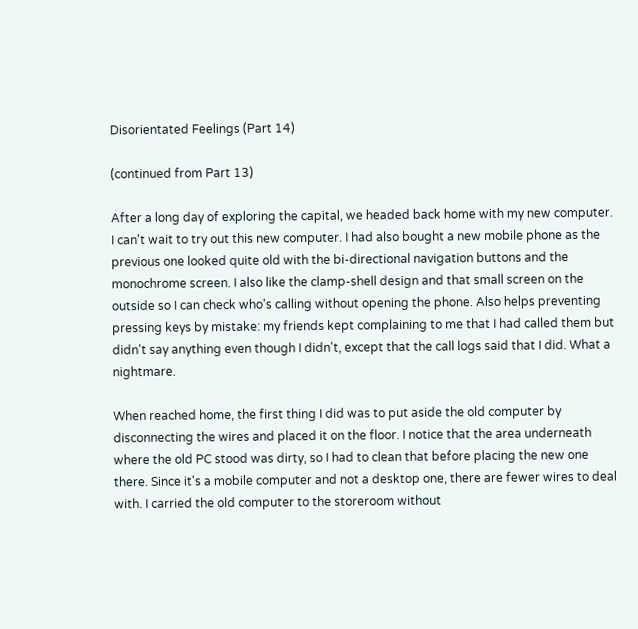Disorientated Feelings (Part 14)

(continued from Part 13)

After a long day of exploring the capital, we headed back home with my new computer. I can't wait to try out this new computer. I had also bought a new mobile phone as the previous one looked quite old with the bi-directional navigation buttons and the monochrome screen. I also like the clamp-shell design and that small screen on the outside so I can check who's calling without opening the phone. Also helps preventing pressing keys by mistake: my friends kept complaining to me that I had called them but didn't say anything even though I didn't, except that the call logs said that I did. What a nightmare.

When reached home, the first thing I did was to put aside the old computer by disconnecting the wires and placed it on the floor. I notice that the area underneath where the old PC stood was dirty, so I had to clean that before placing the new one there. Since it's a mobile computer and not a desktop one, there are fewer wires to deal with. I carried the old computer to the storeroom without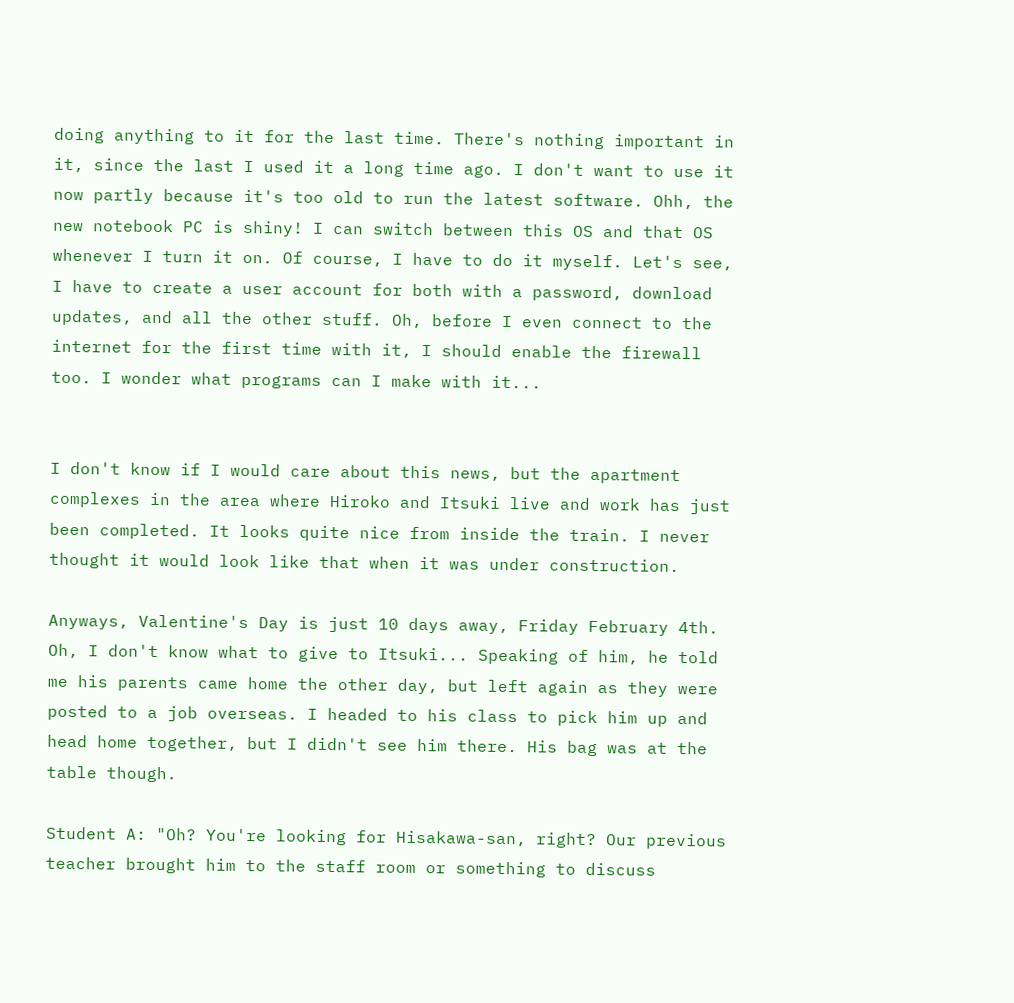doing anything to it for the last time. There's nothing important in it, since the last I used it a long time ago. I don't want to use it now partly because it's too old to run the latest software. Ohh, the new notebook PC is shiny! I can switch between this OS and that OS whenever I turn it on. Of course, I have to do it myself. Let's see, I have to create a user account for both with a password, download updates, and all the other stuff. Oh, before I even connect to the internet for the first time with it, I should enable the firewall too. I wonder what programs can I make with it...


I don't know if I would care about this news, but the apartment complexes in the area where Hiroko and Itsuki live and work has just been completed. It looks quite nice from inside the train. I never thought it would look like that when it was under construction.

Anyways, Valentine's Day is just 10 days away, Friday February 4th. Oh, I don't know what to give to Itsuki... Speaking of him, he told me his parents came home the other day, but left again as they were posted to a job overseas. I headed to his class to pick him up and head home together, but I didn't see him there. His bag was at the table though.

Student A: "Oh? You're looking for Hisakawa-san, right? Our previous teacher brought him to the staff room or something to discuss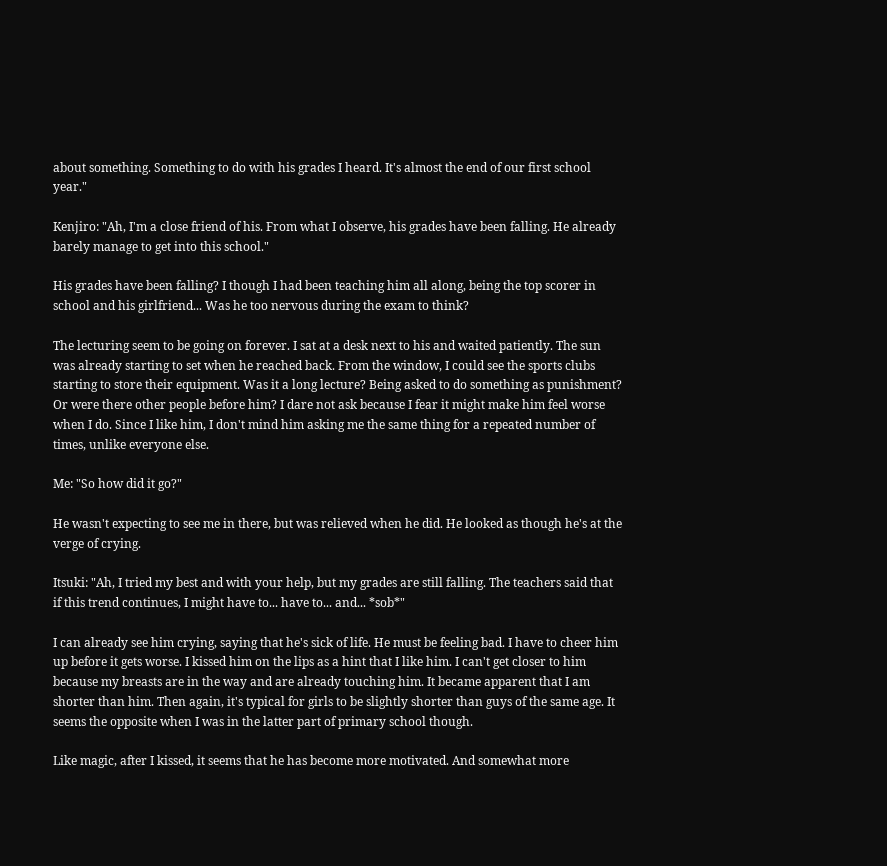about something. Something to do with his grades I heard. It's almost the end of our first school year."

Kenjiro: "Ah, I'm a close friend of his. From what I observe, his grades have been falling. He already barely manage to get into this school."

His grades have been falling? I though I had been teaching him all along, being the top scorer in school and his girlfriend... Was he too nervous during the exam to think?

The lecturing seem to be going on forever. I sat at a desk next to his and waited patiently. The sun was already starting to set when he reached back. From the window, I could see the sports clubs starting to store their equipment. Was it a long lecture? Being asked to do something as punishment? Or were there other people before him? I dare not ask because I fear it might make him feel worse when I do. Since I like him, I don't mind him asking me the same thing for a repeated number of times, unlike everyone else.

Me: "So how did it go?"

He wasn't expecting to see me in there, but was relieved when he did. He looked as though he's at the verge of crying.

Itsuki: "Ah, I tried my best and with your help, but my grades are still falling. The teachers said that if this trend continues, I might have to... have to... and... *sob*"

I can already see him crying, saying that he's sick of life. He must be feeling bad. I have to cheer him up before it gets worse. I kissed him on the lips as a hint that I like him. I can't get closer to him because my breasts are in the way and are already touching him. It became apparent that I am shorter than him. Then again, it's typical for girls to be slightly shorter than guys of the same age. It seems the opposite when I was in the latter part of primary school though.

Like magic, after I kissed, it seems that he has become more motivated. And somewhat more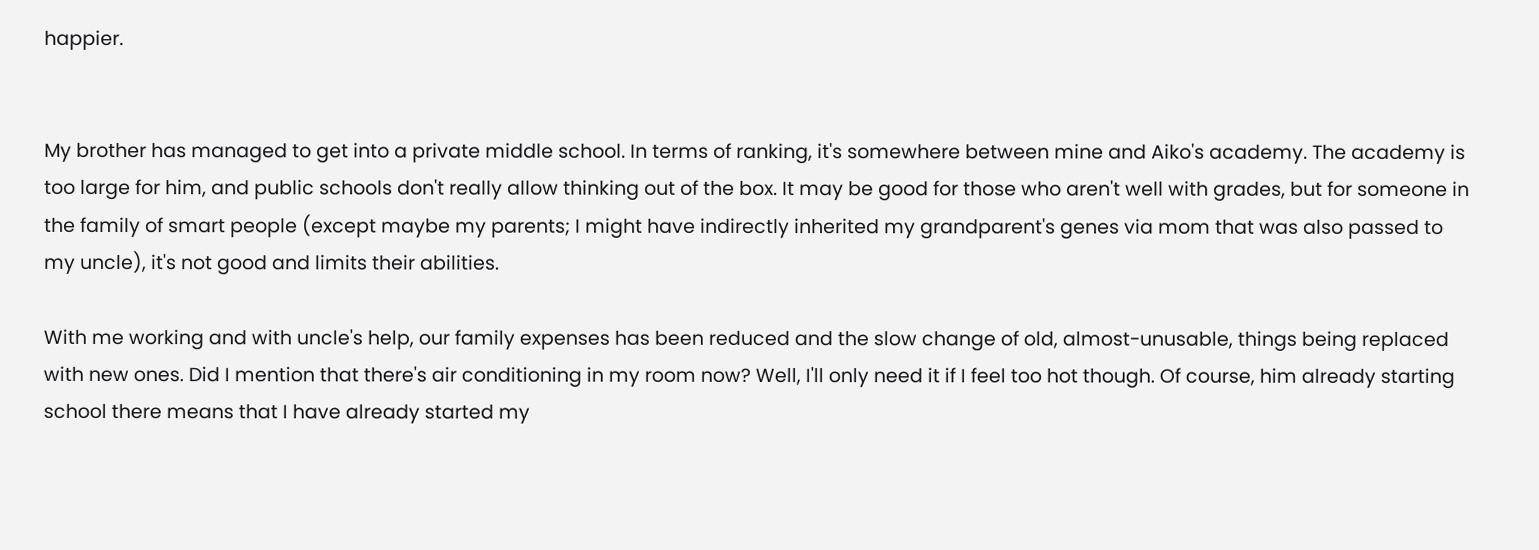happier.


My brother has managed to get into a private middle school. In terms of ranking, it's somewhere between mine and Aiko's academy. The academy is too large for him, and public schools don't really allow thinking out of the box. It may be good for those who aren't well with grades, but for someone in the family of smart people (except maybe my parents; I might have indirectly inherited my grandparent's genes via mom that was also passed to my uncle), it's not good and limits their abilities.

With me working and with uncle's help, our family expenses has been reduced and the slow change of old, almost-unusable, things being replaced with new ones. Did I mention that there's air conditioning in my room now? Well, I'll only need it if I feel too hot though. Of course, him already starting school there means that I have already started my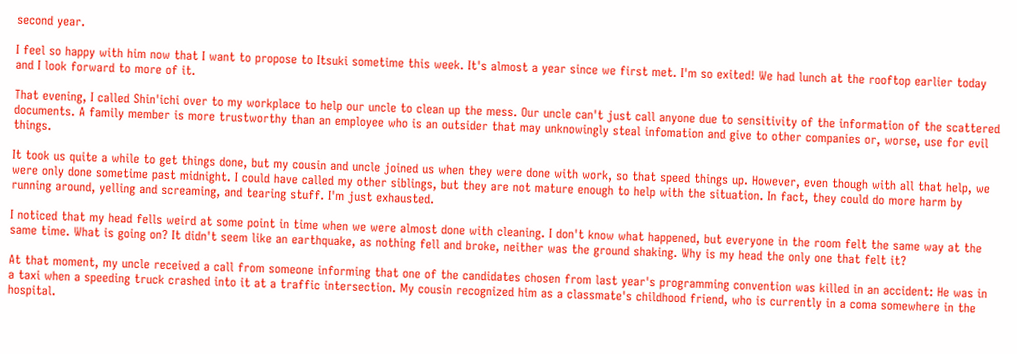second year.

I feel so happy with him now that I want to propose to Itsuki sometime this week. It's almost a year since we first met. I'm so exited! We had lunch at the rooftop earlier today and I look forward to more of it.

That evening, I called Shin'ichi over to my workplace to help our uncle to clean up the mess. Our uncle can't just call anyone due to sensitivity of the information of the scattered documents. A family member is more trustworthy than an employee who is an outsider that may unknowingly steal infomation and give to other companies or, worse, use for evil things.

It took us quite a while to get things done, but my cousin and uncle joined us when they were done with work, so that speed things up. However, even though with all that help, we were only done sometime past midnight. I could have called my other siblings, but they are not mature enough to help with the situation. In fact, they could do more harm by running around, yelling and screaming, and tearing stuff. I'm just exhausted.

I noticed that my head fells weird at some point in time when we were almost done with cleaning. I don't know what happened, but everyone in the room felt the same way at the same time. What is going on? It didn't seem like an earthquake, as nothing fell and broke, neither was the ground shaking. Why is my head the only one that felt it?

At that moment, my uncle received a call from someone informing that one of the candidates chosen from last year's programming convention was killed in an accident: He was in a taxi when a speeding truck crashed into it at a traffic intersection. My cousin recognized him as a classmate's childhood friend, who is currently in a coma somewhere in the hospital.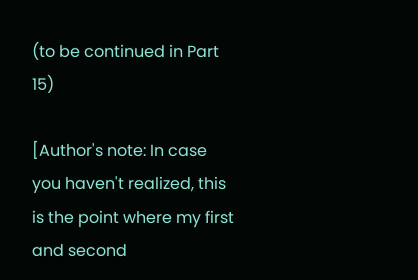(to be continued in Part 15)

[Author's note: In case you haven't realized, this is the point where my first and second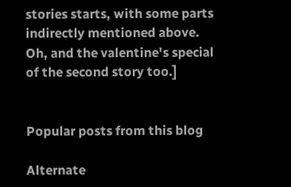stories starts, with some parts indirectly mentioned above. Oh, and the valentine's special of the second story too.]


Popular posts from this blog

Alternate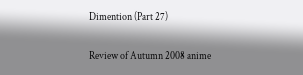Dimention (Part 27)

Review of Autumn 2008 anime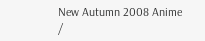New Autumn 2008 Anime /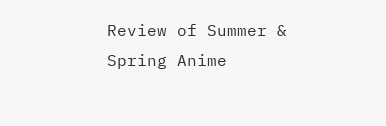Review of Summer & Spring Anime